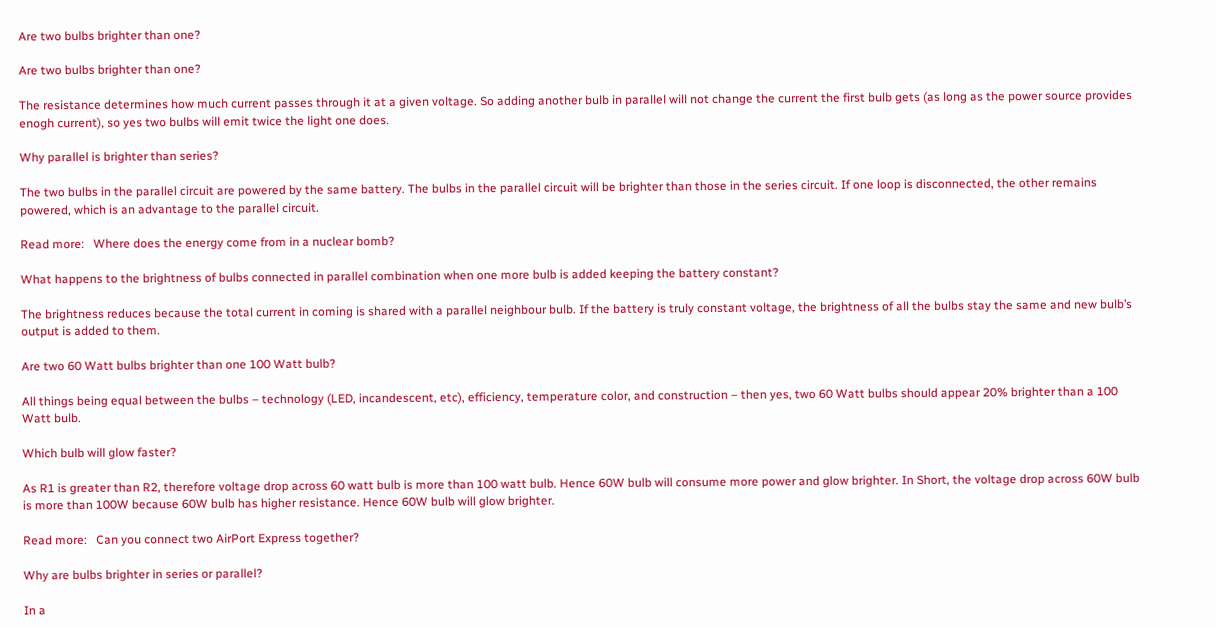Are two bulbs brighter than one?

Are two bulbs brighter than one?

The resistance determines how much current passes through it at a given voltage. So adding another bulb in parallel will not change the current the first bulb gets (as long as the power source provides enogh current), so yes two bulbs will emit twice the light one does.

Why parallel is brighter than series?

The two bulbs in the parallel circuit are powered by the same battery. The bulbs in the parallel circuit will be brighter than those in the series circuit. If one loop is disconnected, the other remains powered, which is an advantage to the parallel circuit.

Read more:   Where does the energy come from in a nuclear bomb?

What happens to the brightness of bulbs connected in parallel combination when one more bulb is added keeping the battery constant?

The brightness reduces because the total current in coming is shared with a parallel neighbour bulb. If the battery is truly constant voltage, the brightness of all the bulbs stay the same and new bulb’s output is added to them.

Are two 60 Watt bulbs brighter than one 100 Watt bulb?

All things being equal between the bulbs – technology (LED, incandescent, etc), efficiency, temperature color, and construction – then yes, two 60 Watt bulbs should appear 20% brighter than a 100 Watt bulb.

Which bulb will glow faster?

As R1 is greater than R2, therefore voltage drop across 60 watt bulb is more than 100 watt bulb. Hence 60W bulb will consume more power and glow brighter. In Short, the voltage drop across 60W bulb is more than 100W because 60W bulb has higher resistance. Hence 60W bulb will glow brighter.

Read more:   Can you connect two AirPort Express together?

Why are bulbs brighter in series or parallel?

In a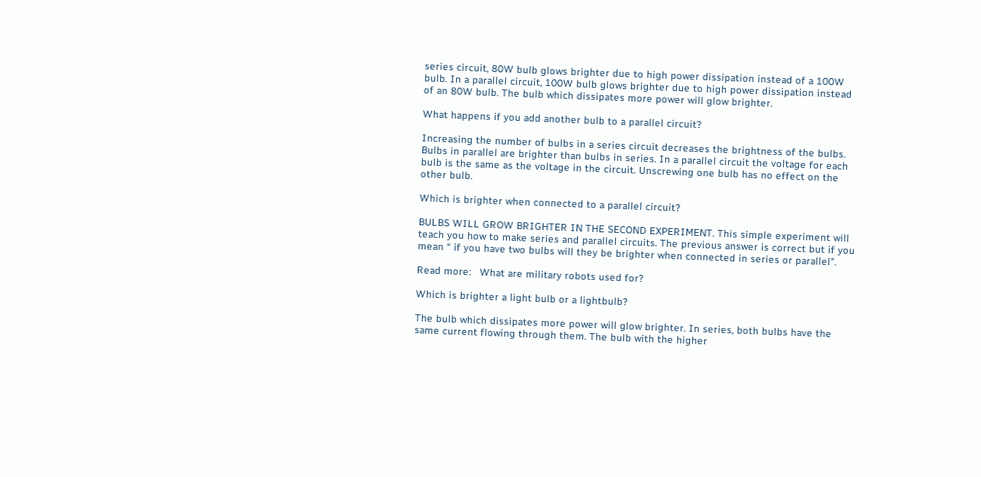series circuit, 80W bulb glows brighter due to high power dissipation instead of a 100W bulb. In a parallel circuit, 100W bulb glows brighter due to high power dissipation instead of an 80W bulb. The bulb which dissipates more power will glow brighter.

What happens if you add another bulb to a parallel circuit?

Increasing the number of bulbs in a series circuit decreases the brightness of the bulbs. Bulbs in parallel are brighter than bulbs in series. In a parallel circuit the voltage for each bulb is the same as the voltage in the circuit. Unscrewing one bulb has no effect on the other bulb.

Which is brighter when connected to a parallel circuit?

BULBS WILL GROW BRIGHTER IN THE SECOND EXPERIMENT. This simple experiment will teach you how to make series and parallel circuits. The previous answer is correct but if you mean “ if you have two bulbs will they be brighter when connected in series or parallel”.

Read more:   What are military robots used for?

Which is brighter a light bulb or a lightbulb?

The bulb which dissipates more power will glow brighter. In series, both bulbs have the same current flowing through them. The bulb with the higher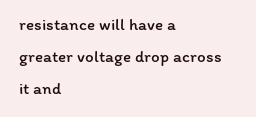resistance will have a greater voltage drop across it and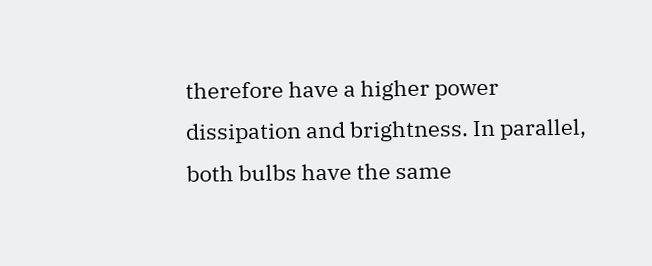therefore have a higher power dissipation and brightness. In parallel, both bulbs have the same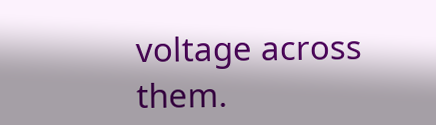voltage across them.